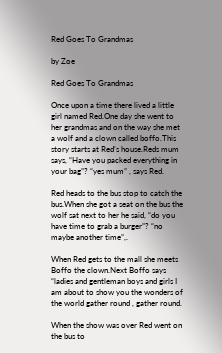Red Goes To Grandmas

by Zoe

Red Goes To Grandmas

Once upon a time there lived a little girl named Red.One day she went to her grandmas and on the way she met a wolf and a clown called boffo.This story starts at Red’s house.Reds mum says, “Have you packed everything in your bag”? “yes mum” , says Red.

Red heads to the bus stop to catch the bus.When she got a seat on the bus the wolf sat next to her he said, “do you have time to grab a burger”? “no maybe another time”,.

When Red gets to the mall she meets Boffo the clown.Next Boffo says “ladies and gentleman boys and girls I am about to show you the wonders of the world gather round , gather round.

When the show was over Red went on the bus to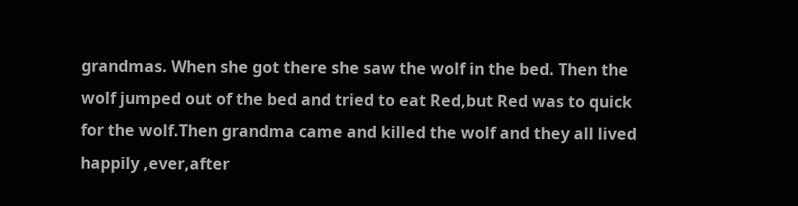grandmas. When she got there she saw the wolf in the bed. Then the wolf jumped out of the bed and tried to eat Red,but Red was to quick for the wolf.Then grandma came and killed the wolf and they all lived happily ,ever,after